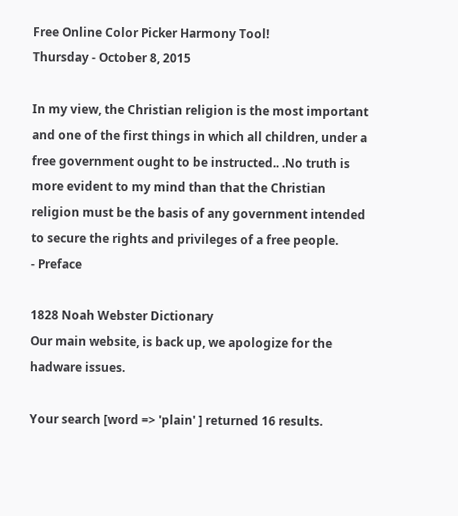Free Online Color Picker Harmony Tool!
Thursday - October 8, 2015

In my view, the Christian religion is the most important and one of the first things in which all children, under a free government ought to be instructed.. .No truth is more evident to my mind than that the Christian religion must be the basis of any government intended to secure the rights and privileges of a free people.
- Preface

1828 Noah Webster Dictionary
Our main website, is back up, we apologize for the hadware issues.

Your search [word => 'plain' ] returned 16 results.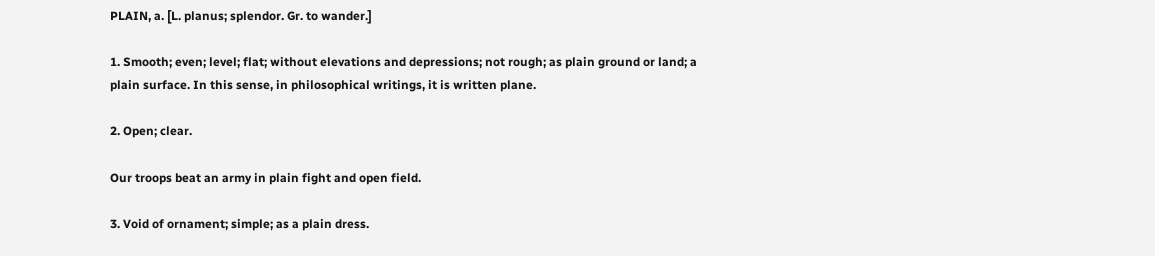PLAIN, a. [L. planus; splendor. Gr. to wander.]

1. Smooth; even; level; flat; without elevations and depressions; not rough; as plain ground or land; a plain surface. In this sense, in philosophical writings, it is written plane.

2. Open; clear.

Our troops beat an army in plain fight and open field.

3. Void of ornament; simple; as a plain dress.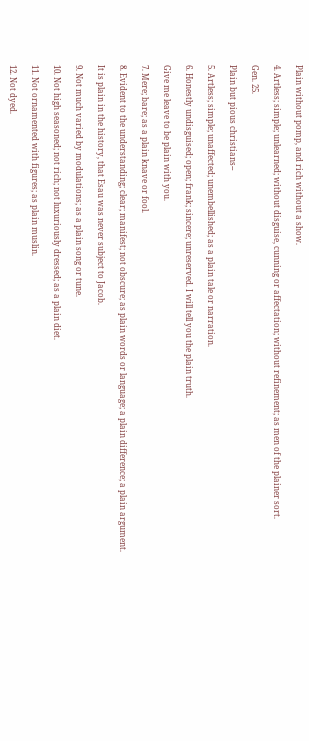Plain without pomp, and rich without a show.

4. Artless; simple; unlearned; without disguise, cunning or affectation; without refinement; as men of the plainer sort.

Gen. 25.

Plain but pious christians--

5. Artless; simple; unaffected; unembellished; as a plain tale or narration.

6. Honestly undisguised; open; frank; sincere; unreserved. I will tell you the plain truth.

Give me leave to be plain with you.

7. Mere; bare; as a plain knave or fool.

8. Evident to the understanding; clear; manifest; not obscure; as plain words or language; a plain difference; a plain argument.

It is plain in the history, that Esau was never subject to Jacob.

9. Not much varied by modulations; as a plain song or tune.

10. Not high seasoned; not rich; not luxuriously dressed; as a plain diet.

11. Not ornamented with figures; as plain muslin.

12. Not dyed.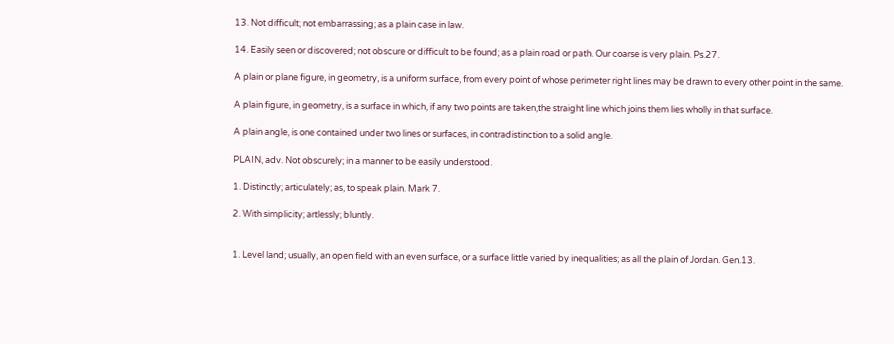13. Not difficult; not embarrassing; as a plain case in law.

14. Easily seen or discovered; not obscure or difficult to be found; as a plain road or path. Our coarse is very plain. Ps.27.

A plain or plane figure, in geometry, is a uniform surface, from every point of whose perimeter right lines may be drawn to every other point in the same.

A plain figure, in geometry, is a surface in which, if any two points are taken,the straight line which joins them lies wholly in that surface.

A plain angle, is one contained under two lines or surfaces, in contradistinction to a solid angle.

PLAIN, adv. Not obscurely; in a manner to be easily understood.

1. Distinctly; articulately; as, to speak plain. Mark 7.

2. With simplicity; artlessly; bluntly.


1. Level land; usually, an open field with an even surface, or a surface little varied by inequalities; as all the plain of Jordan. Gen.13.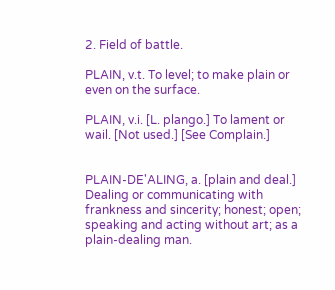2. Field of battle.

PLAIN, v.t. To level; to make plain or even on the surface.

PLAIN, v.i. [L. plango.] To lament or wail. [Not used.] [See Complain.]


PLAIN-DE'ALING, a. [plain and deal.] Dealing or communicating with frankness and sincerity; honest; open; speaking and acting without art; as a plain-dealing man.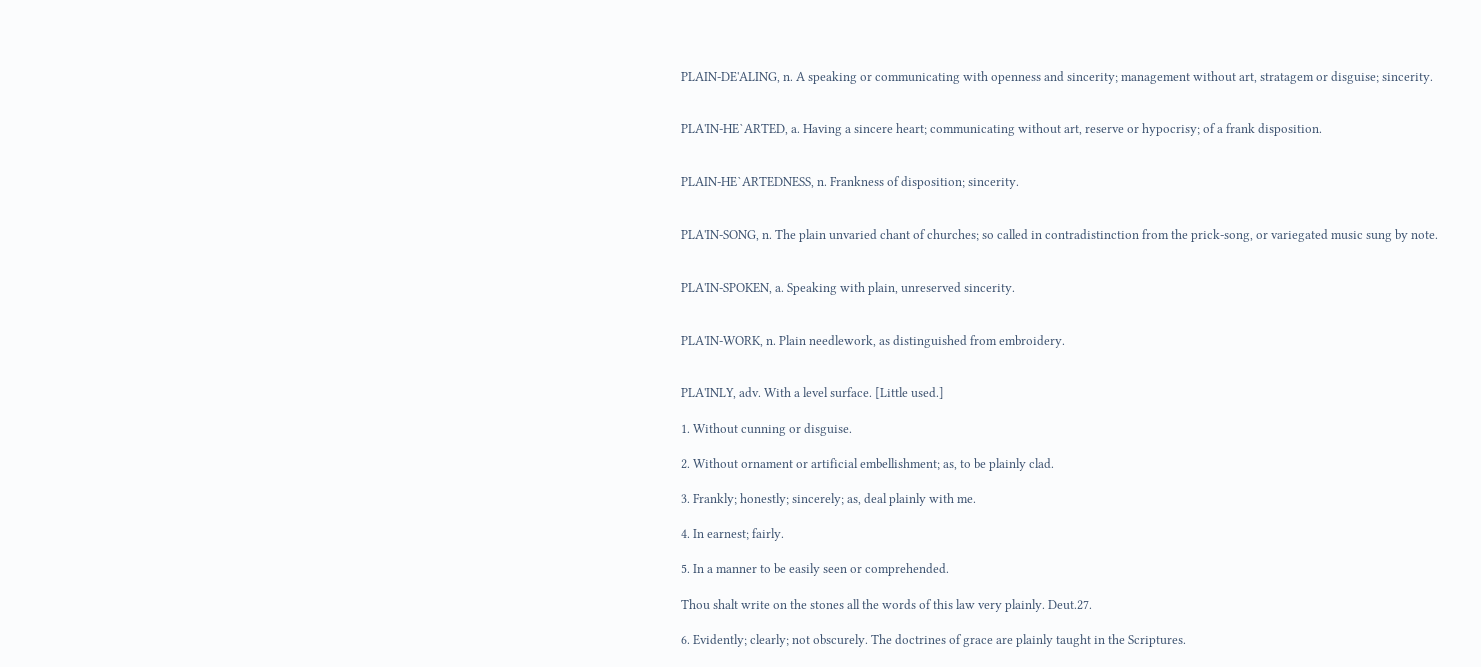PLAIN-DE'ALING, n. A speaking or communicating with openness and sincerity; management without art, stratagem or disguise; sincerity.


PLA'IN-HE`ARTED, a. Having a sincere heart; communicating without art, reserve or hypocrisy; of a frank disposition.


PLAIN-HE`ARTEDNESS, n. Frankness of disposition; sincerity.


PLA'IN-SONG, n. The plain unvaried chant of churches; so called in contradistinction from the prick-song, or variegated music sung by note.


PLA'IN-SPOKEN, a. Speaking with plain, unreserved sincerity.


PLA'IN-WORK, n. Plain needlework, as distinguished from embroidery.


PLA'INLY, adv. With a level surface. [Little used.]

1. Without cunning or disguise.

2. Without ornament or artificial embellishment; as, to be plainly clad.

3. Frankly; honestly; sincerely; as, deal plainly with me.

4. In earnest; fairly.

5. In a manner to be easily seen or comprehended.

Thou shalt write on the stones all the words of this law very plainly. Deut.27.

6. Evidently; clearly; not obscurely. The doctrines of grace are plainly taught in the Scriptures.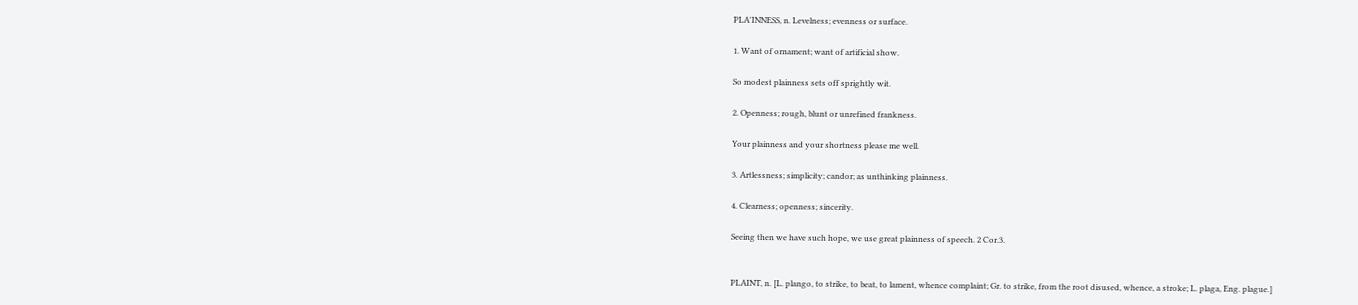PLA'INNESS, n. Levelness; evenness or surface.

1. Want of ornament; want of artificial show.

So modest plainness sets off sprightly wit.

2. Openness; rough, blunt or unrefined frankness.

Your plainness and your shortness please me well.

3. Artlessness; simplicity; candor; as unthinking plainness.

4. Clearness; openness; sincerity.

Seeing then we have such hope, we use great plainness of speech. 2 Cor.3.


PLAINT, n. [L. plango, to strike, to beat, to lament, whence complaint; Gr. to strike, from the root disused, whence, a stroke; L. plaga, Eng. plague.]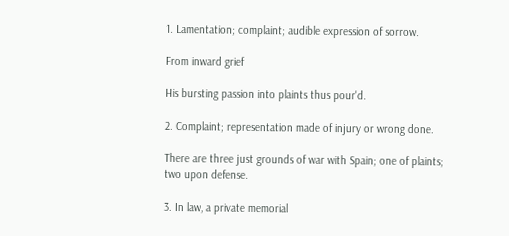1. Lamentation; complaint; audible expression of sorrow.

From inward grief

His bursting passion into plaints thus pour'd.

2. Complaint; representation made of injury or wrong done.

There are three just grounds of war with Spain; one of plaints; two upon defense.

3. In law, a private memorial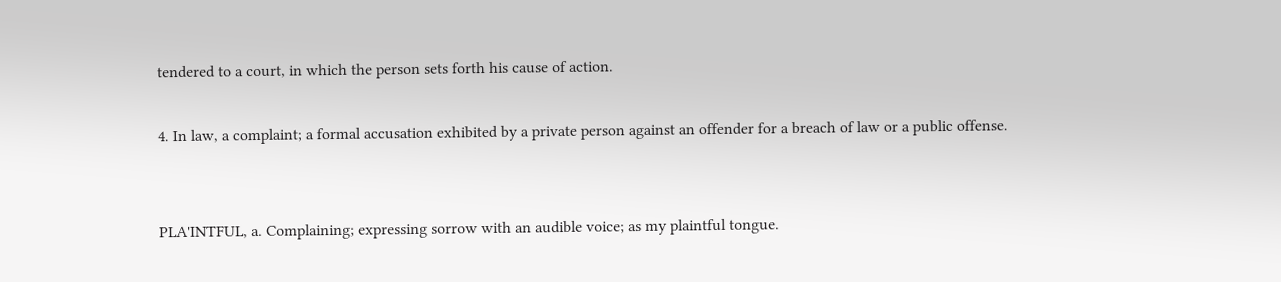tendered to a court, in which the person sets forth his cause of action.

4. In law, a complaint; a formal accusation exhibited by a private person against an offender for a breach of law or a public offense.


PLA'INTFUL, a. Complaining; expressing sorrow with an audible voice; as my plaintful tongue.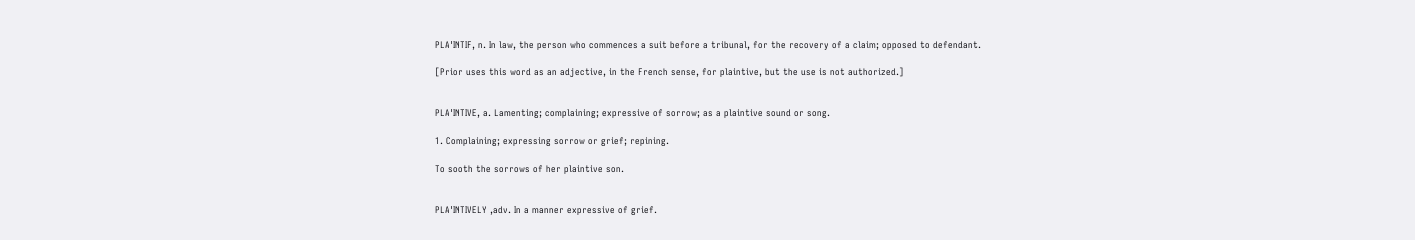PLA'INTIF, n. In law, the person who commences a suit before a tribunal, for the recovery of a claim; opposed to defendant.

[Prior uses this word as an adjective, in the French sense, for plaintive, but the use is not authorized.]


PLA'INTIVE, a. Lamenting; complaining; expressive of sorrow; as a plaintive sound or song.

1. Complaining; expressing sorrow or grief; repining.

To sooth the sorrows of her plaintive son.


PLA'INTIVELY ,adv. In a manner expressive of grief.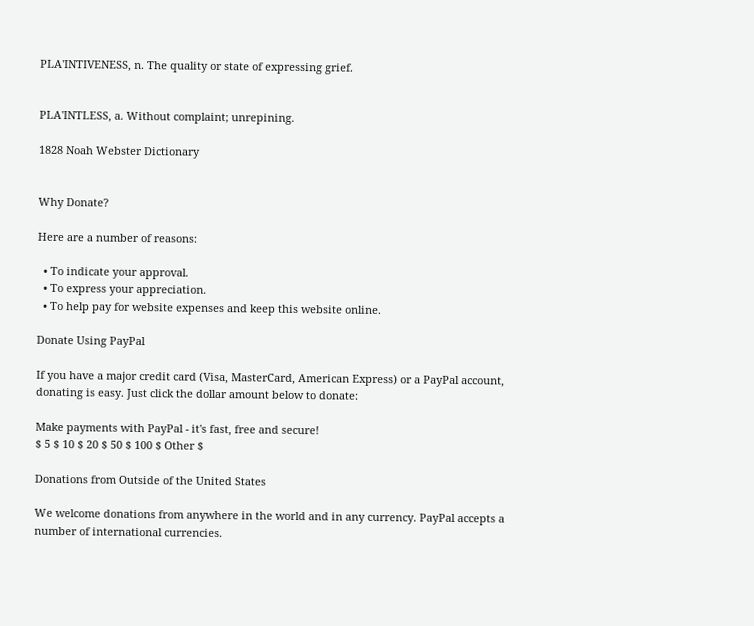PLA'INTIVENESS, n. The quality or state of expressing grief.


PLA'INTLESS, a. Without complaint; unrepining.

1828 Noah Webster Dictionary


Why Donate?

Here are a number of reasons:

  • To indicate your approval.
  • To express your appreciation.
  • To help pay for website expenses and keep this website online.

Donate Using PayPal

If you have a major credit card (Visa, MasterCard, American Express) or a PayPal account, donating is easy. Just click the dollar amount below to donate:

Make payments with PayPal - it's fast, free and secure!
$ 5 $ 10 $ 20 $ 50 $ 100 $ Other $

Donations from Outside of the United States

We welcome donations from anywhere in the world and in any currency. PayPal accepts a number of international currencies.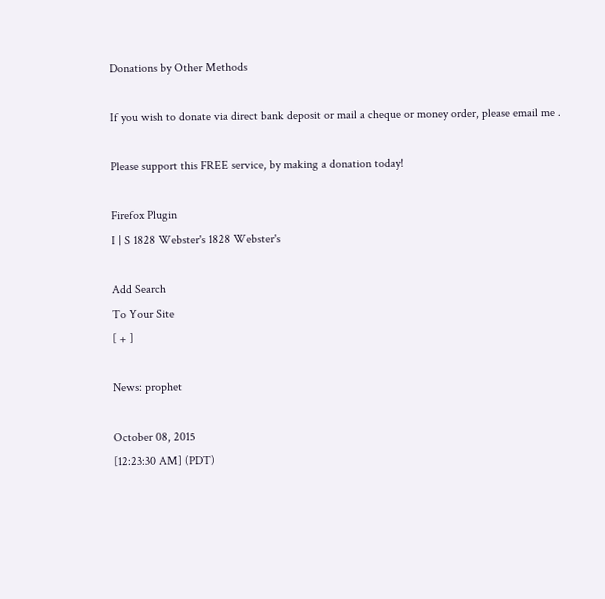Donations by Other Methods

If you wish to donate via direct bank deposit or mail a cheque or money order, please email me .

Please support this FREE service, by making a donation today!

Firefox Plugin
I | S 1828 Webster's 1828 Webster's

Add Search
To Your Site
[ + ]

News: prophet

October 08, 2015
[12:23:30 AM] (PDT)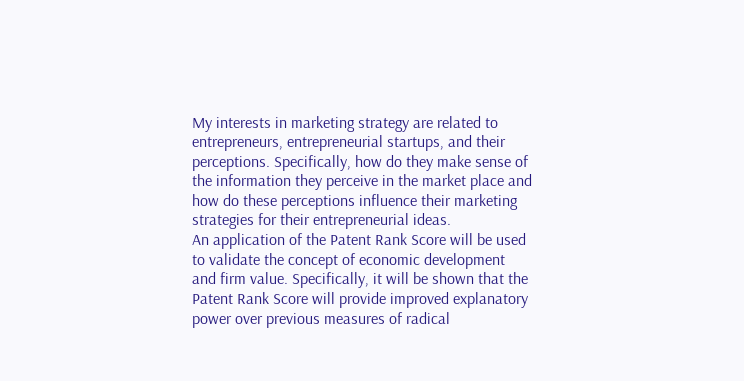My interests in marketing strategy are related to entrepreneurs, entrepreneurial startups, and their perceptions. Specifically, how do they make sense of the information they perceive in the market place and how do these perceptions influence their marketing strategies for their entrepreneurial ideas.
An application of the Patent Rank Score will be used to validate the concept of economic development and firm value. Specifically, it will be shown that the Patent Rank Score will provide improved explanatory power over previous measures of radical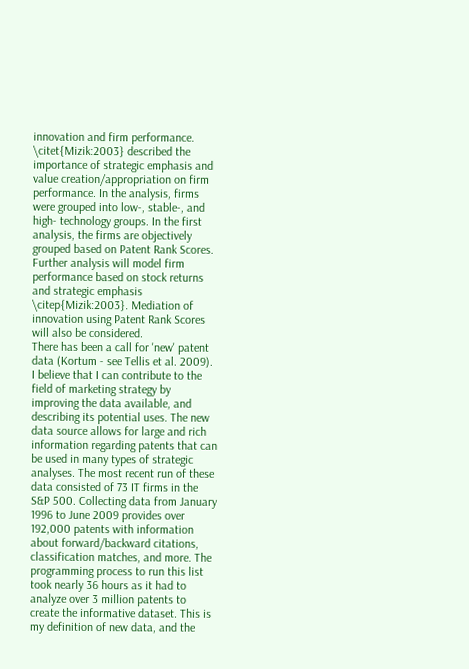innovation and firm performance. \citet{Mizik:2003} described the importance of strategic emphasis and value creation/appropriation on firm performance. In the analysis, firms were grouped into low-, stable-, and high- technology groups. In the first analysis, the firms are objectively grouped based on Patent Rank Scores. Further analysis will model firm performance based on stock returns and strategic emphasis \citep{Mizik:2003}. Mediation of innovation using Patent Rank Scores will also be considered.
There has been a call for 'new' patent data (Kortum - see Tellis et al. 2009). I believe that I can contribute to the field of marketing strategy by improving the data available, and describing its potential uses. The new data source allows for large and rich information regarding patents that can be used in many types of strategic analyses. The most recent run of these data consisted of 73 IT firms in the S&P 500. Collecting data from January 1996 to June 2009 provides over 192,000 patents with information about forward/backward citations, classification matches, and more. The programming process to run this list took nearly 36 hours as it had to analyze over 3 million patents to create the informative dataset. This is my definition of new data, and the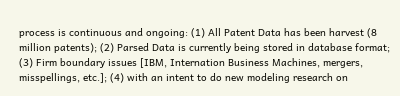process is continuous and ongoing: (1) All Patent Data has been harvest (8 million patents); (2) Parsed Data is currently being stored in database format; (3) Firm boundary issues [IBM, Internation Business Machines, mergers, misspellings, etc.]; (4) with an intent to do new modeling research on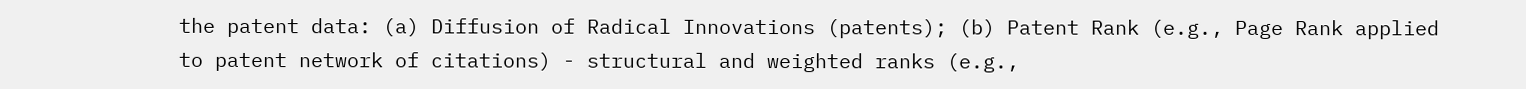the patent data: (a) Diffusion of Radical Innovations (patents); (b) Patent Rank (e.g., Page Rank applied to patent network of citations) - structural and weighted ranks (e.g.,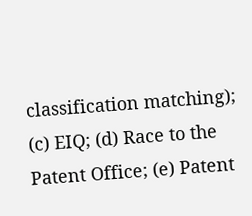classification matching); (c) EIQ; (d) Race to the Patent Office; (e) Patent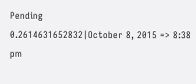Pending
0.2614631652832|October 8, 2015 => 8:38 pm